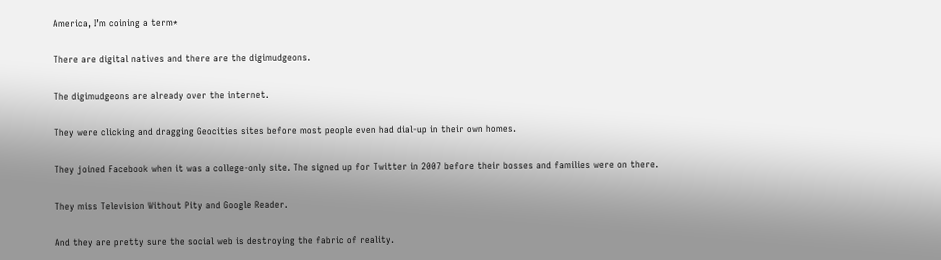America, I’m coining a term*

There are digital natives and there are the digimudgeons.

The digimudgeons are already over the internet.

They were clicking and dragging Geocities sites before most people even had dial-up in their own homes.

They joined Facebook when it was a college-only site. The signed up for Twitter in 2007 before their bosses and families were on there.

They miss Television Without Pity and Google Reader.

And they are pretty sure the social web is destroying the fabric of reality.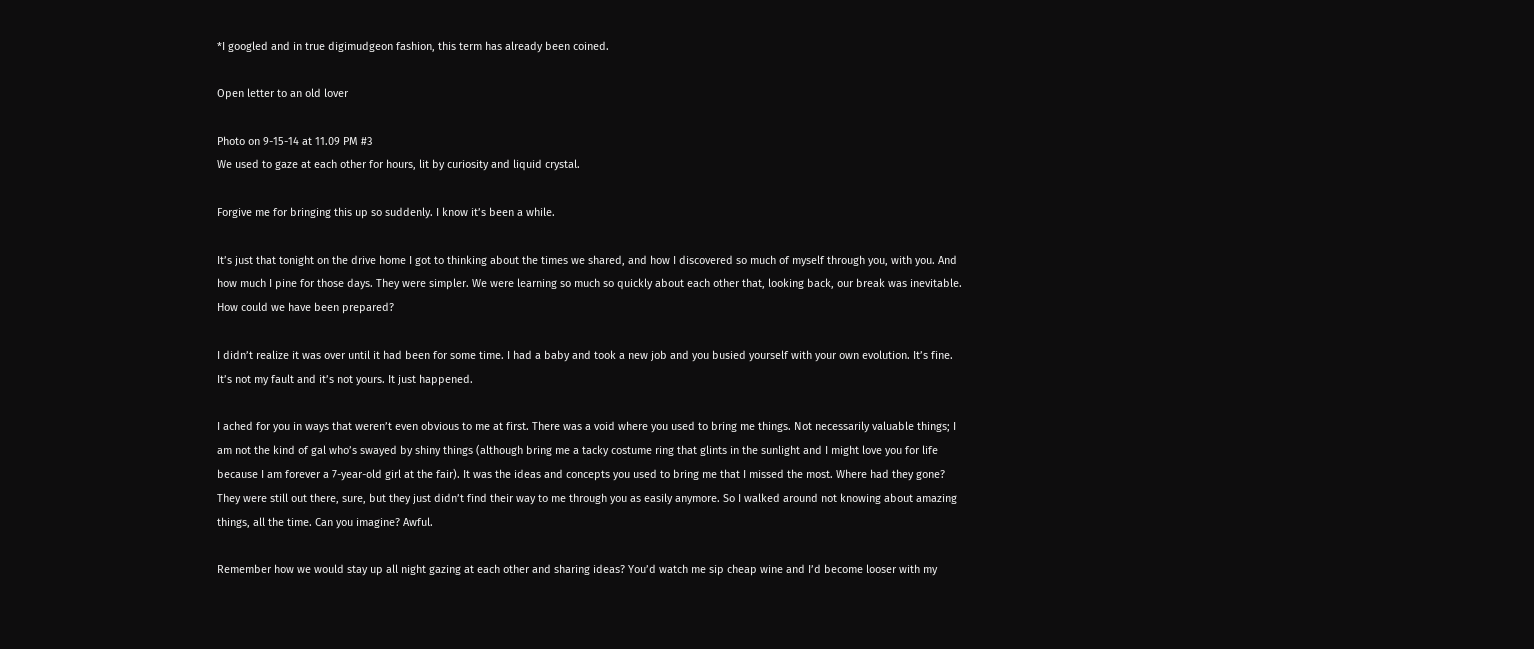*I googled and in true digimudgeon fashion, this term has already been coined.

Open letter to an old lover

Photo on 9-15-14 at 11.09 PM #3
We used to gaze at each other for hours, lit by curiosity and liquid crystal.

Forgive me for bringing this up so suddenly. I know it’s been a while.

It’s just that tonight on the drive home I got to thinking about the times we shared, and how I discovered so much of myself through you, with you. And how much I pine for those days. They were simpler. We were learning so much so quickly about each other that, looking back, our break was inevitable. How could we have been prepared?

I didn’t realize it was over until it had been for some time. I had a baby and took a new job and you busied yourself with your own evolution. It’s fine. It’s not my fault and it’s not yours. It just happened.

I ached for you in ways that weren’t even obvious to me at first. There was a void where you used to bring me things. Not necessarily valuable things; I am not the kind of gal who’s swayed by shiny things (although bring me a tacky costume ring that glints in the sunlight and I might love you for life because I am forever a 7-year-old girl at the fair). It was the ideas and concepts you used to bring me that I missed the most. Where had they gone? They were still out there, sure, but they just didn’t find their way to me through you as easily anymore. So I walked around not knowing about amazing things, all the time. Can you imagine? Awful.

Remember how we would stay up all night gazing at each other and sharing ideas? You’d watch me sip cheap wine and I’d become looser with my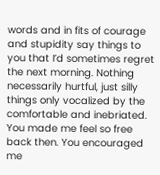words and in fits of courage and stupidity say things to you that I’d sometimes regret the next morning. Nothing necessarily hurtful, just silly things only vocalized by the comfortable and inebriated. You made me feel so free back then. You encouraged me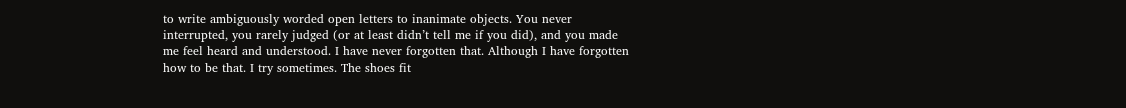to write ambiguously worded open letters to inanimate objects. You never interrupted, you rarely judged (or at least didn’t tell me if you did), and you made me feel heard and understood. I have never forgotten that. Although I have forgotten how to be that. I try sometimes. The shoes fit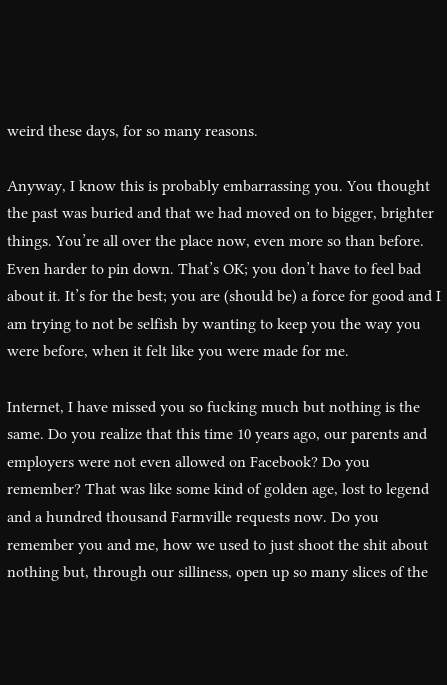weird these days, for so many reasons.

Anyway, I know this is probably embarrassing you. You thought the past was buried and that we had moved on to bigger, brighter things. You’re all over the place now, even more so than before. Even harder to pin down. That’s OK; you don’t have to feel bad about it. It’s for the best; you are (should be) a force for good and I am trying to not be selfish by wanting to keep you the way you were before, when it felt like you were made for me.

Internet, I have missed you so fucking much but nothing is the same. Do you realize that this time 10 years ago, our parents and employers were not even allowed on Facebook? Do you remember? That was like some kind of golden age, lost to legend and a hundred thousand Farmville requests now. Do you remember you and me, how we used to just shoot the shit about nothing but, through our silliness, open up so many slices of the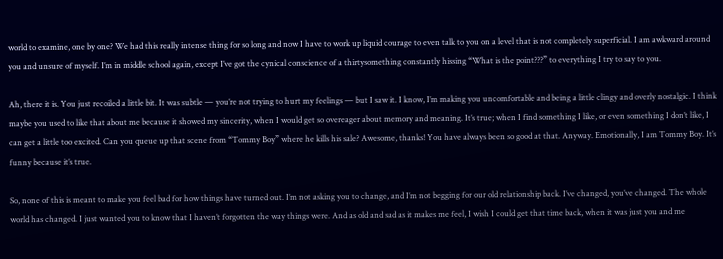world to examine, one by one? We had this really intense thing for so long and now I have to work up liquid courage to even talk to you on a level that is not completely superficial. I am awkward around you and unsure of myself. I’m in middle school again, except I’ve got the cynical conscience of a thirtysomething constantly hissing “What is the point???” to everything I try to say to you.

Ah, there it is. You just recoiled a little bit. It was subtle — you’re not trying to hurt my feelings — but I saw it. I know, I’m making you uncomfortable and being a little clingy and overly nostalgic. I think maybe you used to like that about me because it showed my sincerity, when I would get so overeager about memory and meaning. It’s true; when I find something I like, or even something I don’t like, I can get a little too excited. Can you queue up that scene from “Tommy Boy” where he kills his sale? Awesome, thanks! You have always been so good at that. Anyway. Emotionally, I am Tommy Boy. It’s funny because it’s true.

So, none of this is meant to make you feel bad for how things have turned out. I’m not asking you to change, and I’m not begging for our old relationship back. I’ve changed, you’ve changed. The whole world has changed. I just wanted you to know that I haven’t forgotten the way things were. And as old and sad as it makes me feel, I wish I could get that time back, when it was just you and me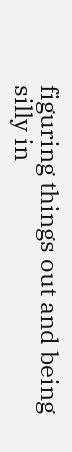figuring things out and being silly in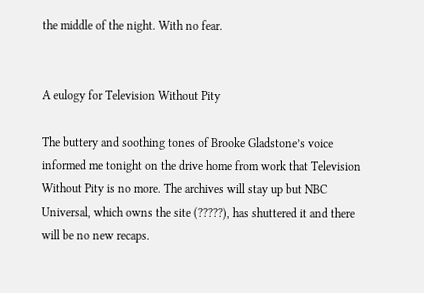the middle of the night. With no fear.


A eulogy for Television Without Pity

The buttery and soothing tones of Brooke Gladstone’s voice informed me tonight on the drive home from work that Television Without Pity is no more. The archives will stay up but NBC Universal, which owns the site (?????), has shuttered it and there will be no new recaps.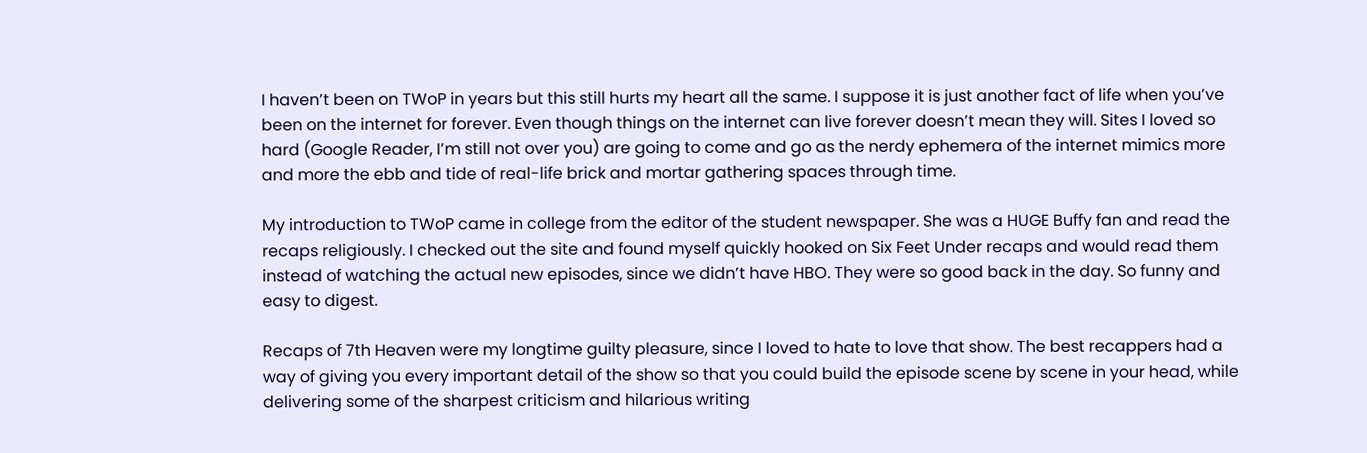I haven’t been on TWoP in years but this still hurts my heart all the same. I suppose it is just another fact of life when you’ve been on the internet for forever. Even though things on the internet can live forever doesn’t mean they will. Sites I loved so hard (Google Reader, I’m still not over you) are going to come and go as the nerdy ephemera of the internet mimics more and more the ebb and tide of real-life brick and mortar gathering spaces through time.

My introduction to TWoP came in college from the editor of the student newspaper. She was a HUGE Buffy fan and read the recaps religiously. I checked out the site and found myself quickly hooked on Six Feet Under recaps and would read them instead of watching the actual new episodes, since we didn’t have HBO. They were so good back in the day. So funny and easy to digest.

Recaps of 7th Heaven were my longtime guilty pleasure, since I loved to hate to love that show. The best recappers had a way of giving you every important detail of the show so that you could build the episode scene by scene in your head, while delivering some of the sharpest criticism and hilarious writing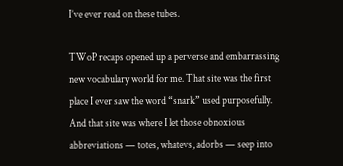I’ve ever read on these tubes.

TWoP recaps opened up a perverse and embarrassing new vocabulary world for me. That site was the first place I ever saw the word “snark” used purposefully. And that site was where I let those obnoxious abbreviations — totes, whatevs, adorbs — seep into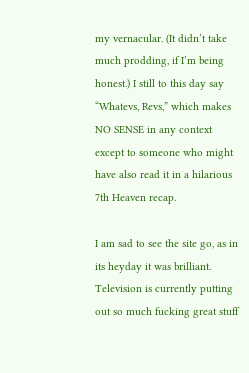my vernacular. (It didn’t take much prodding, if I’m being honest.) I still to this day say “Whatevs, Revs,” which makes NO SENSE in any context except to someone who might have also read it in a hilarious 7th Heaven recap.

I am sad to see the site go, as in its heyday it was brilliant. Television is currently putting out so much fucking great stuff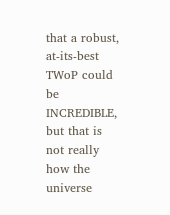that a robust, at-its-best TWoP could be INCREDIBLE, but that is not really how the universe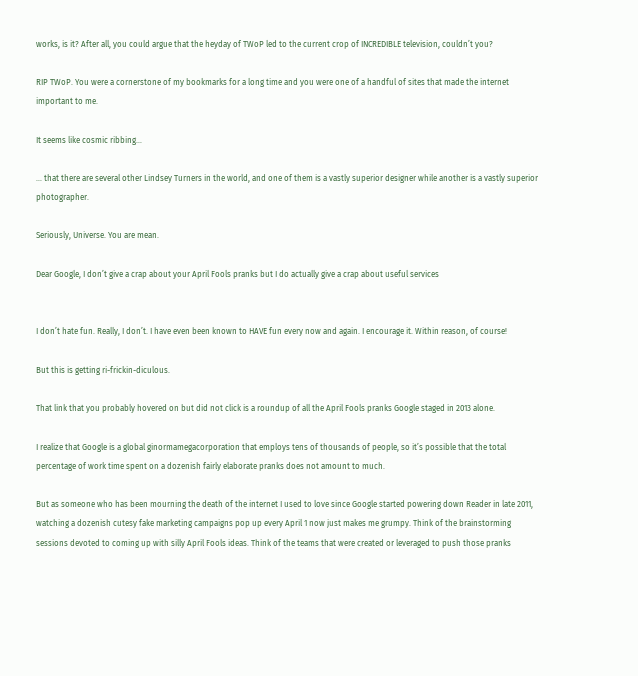works, is it? After all, you could argue that the heyday of TWoP led to the current crop of INCREDIBLE television, couldn’t you?

RIP TWoP. You were a cornerstone of my bookmarks for a long time and you were one of a handful of sites that made the internet important to me.

It seems like cosmic ribbing…

… that there are several other Lindsey Turners in the world, and one of them is a vastly superior designer while another is a vastly superior photographer.

Seriously, Universe. You are mean.

Dear Google, I don’t give a crap about your April Fools pranks but I do actually give a crap about useful services


I don’t hate fun. Really, I don’t. I have even been known to HAVE fun every now and again. I encourage it. Within reason, of course!

But this is getting ri-frickin-diculous.

That link that you probably hovered on but did not click is a roundup of all the April Fools pranks Google staged in 2013 alone.

I realize that Google is a global ginormamegacorporation that employs tens of thousands of people, so it’s possible that the total percentage of work time spent on a dozenish fairly elaborate pranks does not amount to much.

But as someone who has been mourning the death of the internet I used to love since Google started powering down Reader in late 2011, watching a dozenish cutesy fake marketing campaigns pop up every April 1 now just makes me grumpy. Think of the brainstorming sessions devoted to coming up with silly April Fools ideas. Think of the teams that were created or leveraged to push those pranks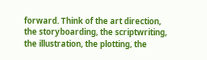forward. Think of the art direction, the storyboarding, the scriptwriting, the illustration, the plotting, the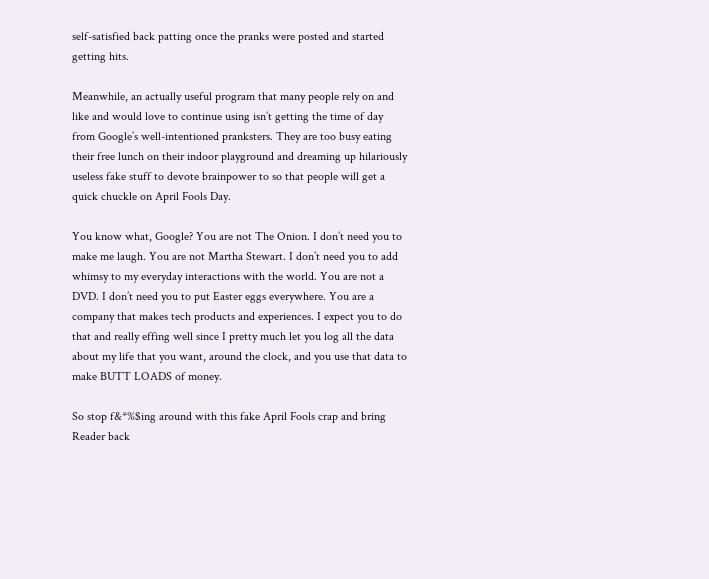self-satisfied back patting once the pranks were posted and started getting hits.

Meanwhile, an actually useful program that many people rely on and like and would love to continue using isn’t getting the time of day from Google’s well-intentioned pranksters. They are too busy eating their free lunch on their indoor playground and dreaming up hilariously useless fake stuff to devote brainpower to so that people will get a quick chuckle on April Fools Day.

You know what, Google? You are not The Onion. I don’t need you to make me laugh. You are not Martha Stewart. I don’t need you to add whimsy to my everyday interactions with the world. You are not a DVD. I don’t need you to put Easter eggs everywhere. You are a company that makes tech products and experiences. I expect you to do that and really effing well since I pretty much let you log all the data about my life that you want, around the clock, and you use that data to make BUTT LOADS of money.

So stop f&*%$ing around with this fake April Fools crap and bring Reader back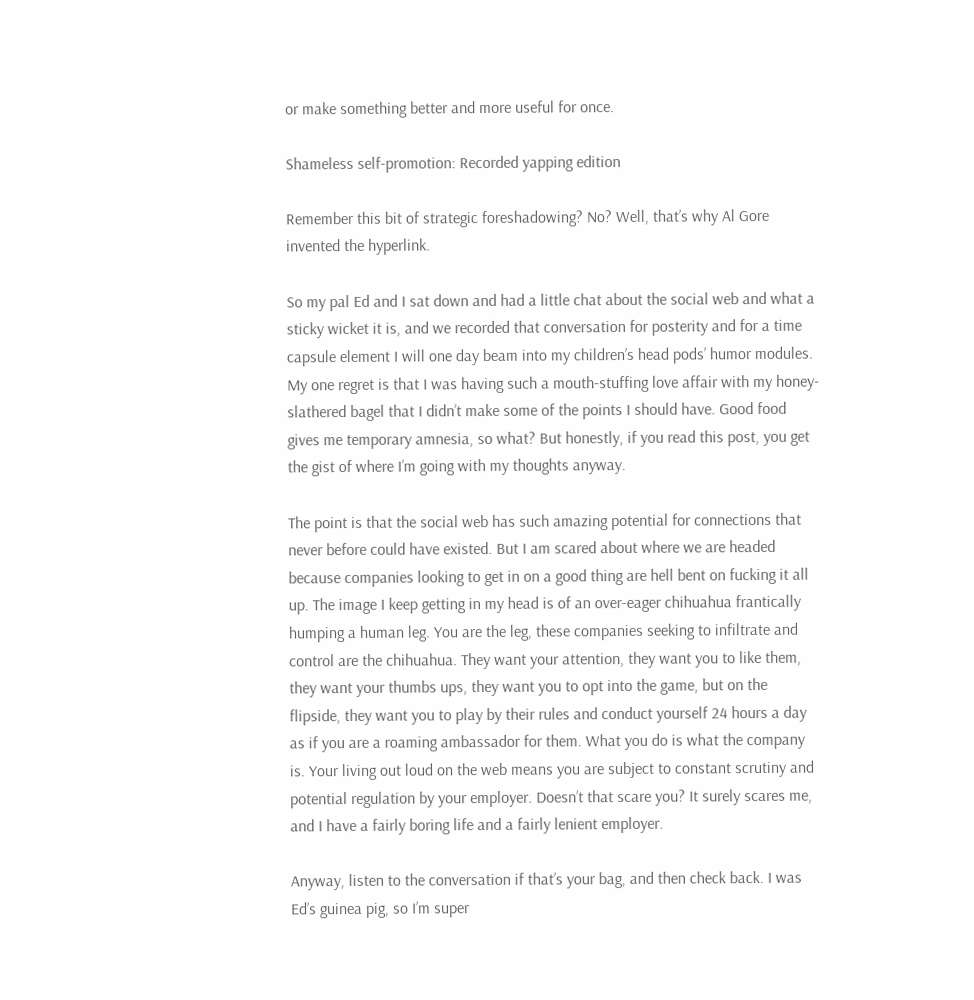or make something better and more useful for once.

Shameless self-promotion: Recorded yapping edition

Remember this bit of strategic foreshadowing? No? Well, that’s why Al Gore invented the hyperlink.

So my pal Ed and I sat down and had a little chat about the social web and what a sticky wicket it is, and we recorded that conversation for posterity and for a time capsule element I will one day beam into my children’s head pods’ humor modules. My one regret is that I was having such a mouth-stuffing love affair with my honey-slathered bagel that I didn’t make some of the points I should have. Good food gives me temporary amnesia, so what? But honestly, if you read this post, you get the gist of where I’m going with my thoughts anyway.

The point is that the social web has such amazing potential for connections that never before could have existed. But I am scared about where we are headed because companies looking to get in on a good thing are hell bent on fucking it all up. The image I keep getting in my head is of an over-eager chihuahua frantically humping a human leg. You are the leg, these companies seeking to infiltrate and control are the chihuahua. They want your attention, they want you to like them, they want your thumbs ups, they want you to opt into the game, but on the flipside, they want you to play by their rules and conduct yourself 24 hours a day as if you are a roaming ambassador for them. What you do is what the company is. Your living out loud on the web means you are subject to constant scrutiny and potential regulation by your employer. Doesn’t that scare you? It surely scares me, and I have a fairly boring life and a fairly lenient employer.

Anyway, listen to the conversation if that’s your bag, and then check back. I was Ed’s guinea pig, so I’m super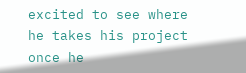excited to see where he takes his project once he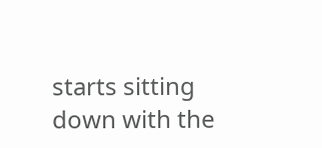starts sitting down with the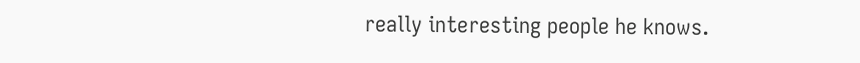really interesting people he knows.